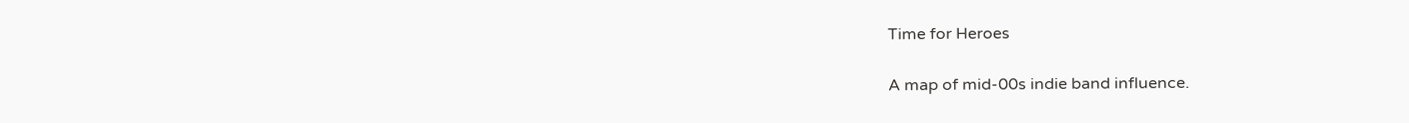Time for Heroes

A map of mid-00s indie band influence.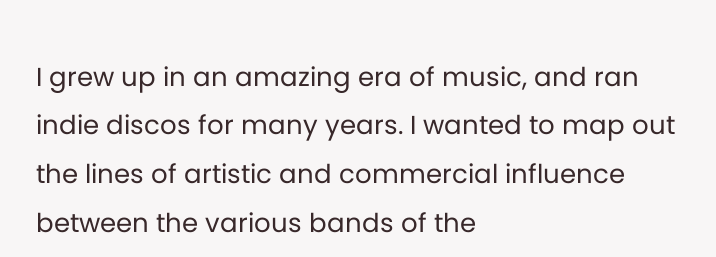I grew up in an amazing era of music, and ran indie discos for many years. I wanted to map out the lines of artistic and commercial influence between the various bands of the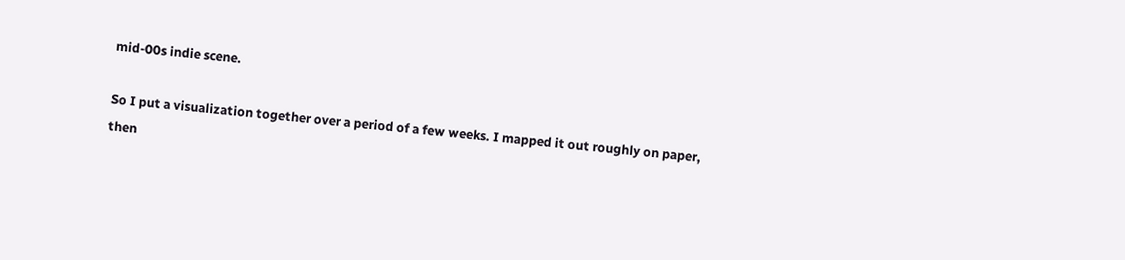mid-00s indie scene.

So I put a visualization together over a period of a few weeks. I mapped it out roughly on paper, then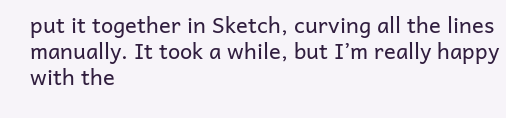put it together in Sketch, curving all the lines manually. It took a while, but I’m really happy with the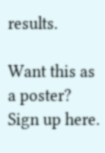results.

Want this as a poster? Sign up here.